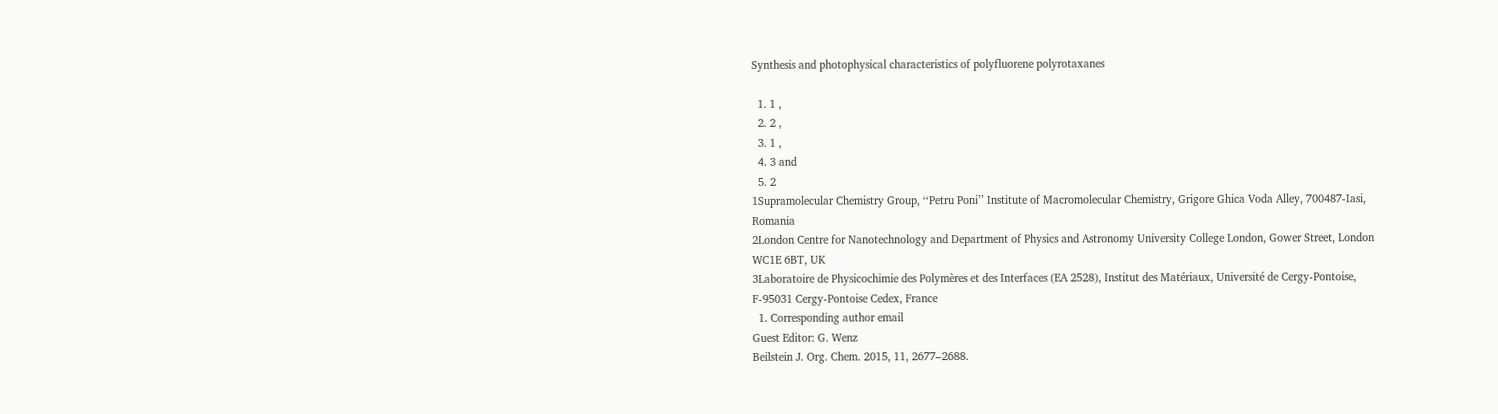Synthesis and photophysical characteristics of polyfluorene polyrotaxanes

  1. 1 ,
  2. 2 ,
  3. 1 ,
  4. 3 and
  5. 2
1Supramolecular Chemistry Group, ‘‘Petru Poni’’ Institute of Macromolecular Chemistry, Grigore Ghica Voda Alley, 700487-Iasi, Romania
2London Centre for Nanotechnology and Department of Physics and Astronomy University College London, Gower Street, London WC1E 6BT, UK
3Laboratoire de Physicochimie des Polymères et des Interfaces (EA 2528), Institut des Matériaux, Université de Cergy-Pontoise, F-95031 Cergy-Pontoise Cedex, France
  1. Corresponding author email
Guest Editor: G. Wenz
Beilstein J. Org. Chem. 2015, 11, 2677–2688.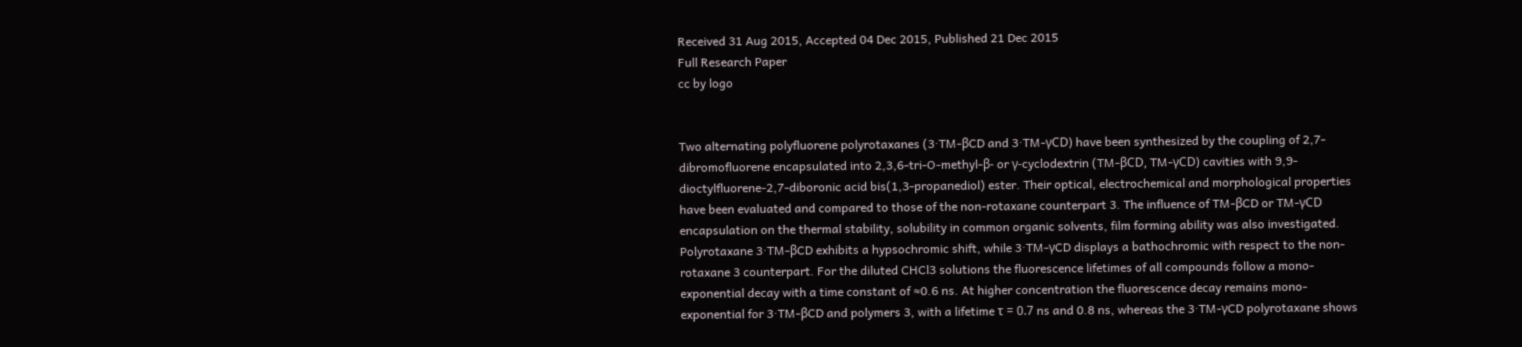Received 31 Aug 2015, Accepted 04 Dec 2015, Published 21 Dec 2015
Full Research Paper
cc by logo


Two alternating polyfluorene polyrotaxanes (3·TM-βCD and 3·TM-γCD) have been synthesized by the coupling of 2,7-dibromofluorene encapsulated into 2,3,6-tri-O-methyl-β- or γ-cyclodextrin (TM-βCD, TM-γCD) cavities with 9,9-dioctylfluorene-2,7-diboronic acid bis(1,3-propanediol) ester. Their optical, electrochemical and morphological properties have been evaluated and compared to those of the non-rotaxane counterpart 3. The influence of TM-βCD or TM-γCD encapsulation on the thermal stability, solubility in common organic solvents, film forming ability was also investigated. Polyrotaxane 3·TM-βCD exhibits a hypsochromic shift, while 3·TM-γCD displays a bathochromic with respect to the non-rotaxane 3 counterpart. For the diluted CHCl3 solutions the fluorescence lifetimes of all compounds follow a mono-exponential decay with a time constant of ≈0.6 ns. At higher concentration the fluorescence decay remains mono-exponential for 3·TM-βCD and polymers 3, with a lifetime τ = 0.7 ns and 0.8 ns, whereas the 3·TM-γCD polyrotaxane shows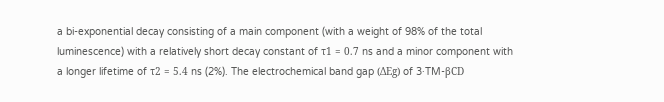a bi-exponential decay consisting of a main component (with a weight of 98% of the total luminescence) with a relatively short decay constant of τ1 = 0.7 ns and a minor component with a longer lifetime of τ2 = 5.4 ns (2%). The electrochemical band gap (ΔEg) of 3·TM-βCD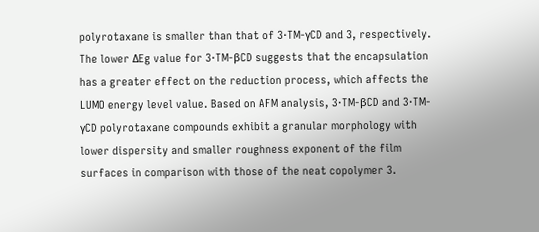polyrotaxane is smaller than that of 3·TM-γCD and 3, respectively. The lower ΔEg value for 3·TM-βCD suggests that the encapsulation has a greater effect on the reduction process, which affects the LUMO energy level value. Based on AFM analysis, 3·TM-βCD and 3·TM-γCD polyrotaxane compounds exhibit a granular morphology with lower dispersity and smaller roughness exponent of the film surfaces in comparison with those of the neat copolymer 3.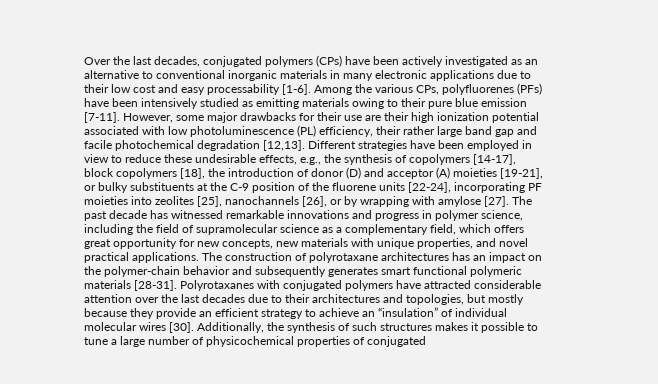Over the last decades, conjugated polymers (CPs) have been actively investigated as an alternative to conventional inorganic materials in many electronic applications due to their low cost and easy processability [1-6]. Among the various CPs, polyfluorenes (PFs) have been intensively studied as emitting materials owing to their pure blue emission [7-11]. However, some major drawbacks for their use are their high ionization potential associated with low photoluminescence (PL) efficiency, their rather large band gap and facile photochemical degradation [12,13]. Different strategies have been employed in view to reduce these undesirable effects, e.g., the synthesis of copolymers [14-17], block copolymers [18], the introduction of donor (D) and acceptor (A) moieties [19-21], or bulky substituents at the C-9 position of the fluorene units [22-24], incorporating PF moieties into zeolites [25], nanochannels [26], or by wrapping with amylose [27]. The past decade has witnessed remarkable innovations and progress in polymer science, including the field of supramolecular science as a complementary field, which offers great opportunity for new concepts, new materials with unique properties, and novel practical applications. The construction of polyrotaxane architectures has an impact on the polymer-chain behavior and subsequently generates smart functional polymeric materials [28-31]. Polyrotaxanes with conjugated polymers have attracted considerable attention over the last decades due to their architectures and topologies, but mostly because they provide an efficient strategy to achieve an “insulation” of individual molecular wires [30]. Additionally, the synthesis of such structures makes it possible to tune a large number of physicochemical properties of conjugated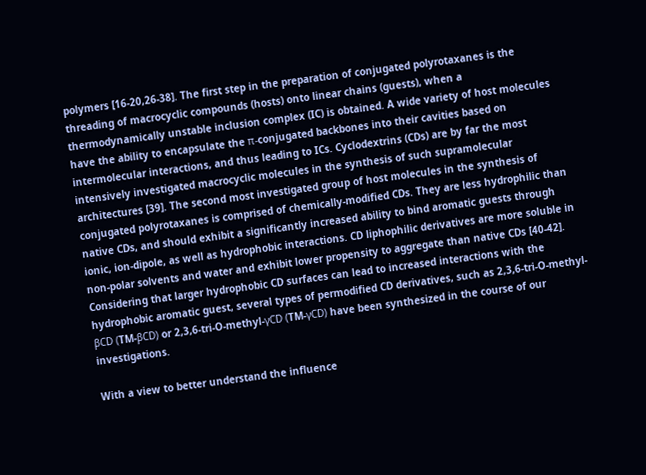polymers [16-20,26-38]. The first step in the preparation of conjugated polyrotaxanes is the threading of macrocyclic compounds (hosts) onto linear chains (guests), when a thermodynamically unstable inclusion complex (IC) is obtained. A wide variety of host molecules have the ability to encapsulate the π-conjugated backbones into their cavities based on intermolecular interactions, and thus leading to ICs. Cyclodextrins (CDs) are by far the most intensively investigated macrocyclic molecules in the synthesis of such supramolecular architectures [39]. The second most investigated group of host molecules in the synthesis of conjugated polyrotaxanes is comprised of chemically-modified CDs. They are less hydrophilic than native CDs, and should exhibit a significantly increased ability to bind aromatic guests through ionic, ion-dipole, as well as hydrophobic interactions. CD liphophilic derivatives are more soluble in non-polar solvents and water and exhibit lower propensity to aggregate than native CDs [40-42]. Considering that larger hydrophobic CD surfaces can lead to increased interactions with the hydrophobic aromatic guest, several types of permodified CD derivatives, such as 2,3,6-tri-O-methyl-βCD (TM-βCD) or 2,3,6-tri-O-methyl-γCD (TM-γCD) have been synthesized in the course of our investigations.

With a view to better understand the influence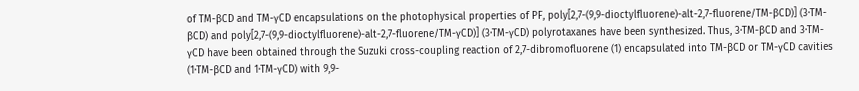of TM-βCD and TM-γCD encapsulations on the photophysical properties of PF, poly[2,7-(9,9-dioctylfluorene)-alt-2,7-fluorene/TM-βCD)] (3·TM-βCD) and poly[2,7-(9,9-dioctylfluorene)-alt-2,7-fluorene/TM-γCD)] (3·TM-γCD) polyrotaxanes have been synthesized. Thus, 3·TM-βCD and 3·TM-γCD have been obtained through the Suzuki cross-coupling reaction of 2,7-dibromofluorene (1) encapsulated into TM-βCD or TM-γCD cavities (1·TM-βCD and 1·TM-γCD) with 9,9-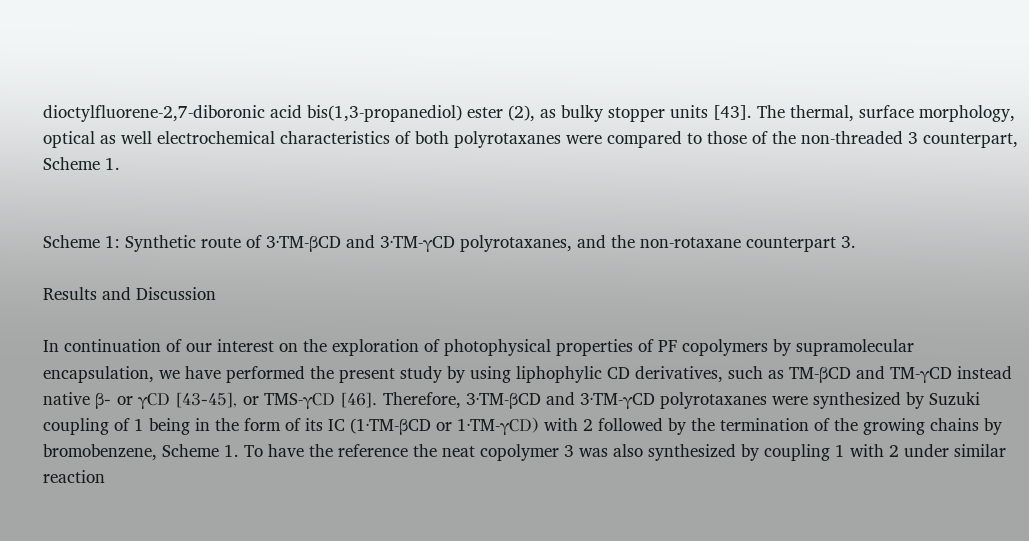dioctylfluorene-2,7-diboronic acid bis(1,3-propanediol) ester (2), as bulky stopper units [43]. The thermal, surface morphology, optical as well electrochemical characteristics of both polyrotaxanes were compared to those of the non-threaded 3 counterpart, Scheme 1.


Scheme 1: Synthetic route of 3·TM-βCD and 3·TM-γCD polyrotaxanes, and the non-rotaxane counterpart 3.

Results and Discussion

In continuation of our interest on the exploration of photophysical properties of PF copolymers by supramolecular encapsulation, we have performed the present study by using liphophylic CD derivatives, such as TM-βCD and TM-γCD instead native β- or γCD [43-45], or TMS-γCD [46]. Therefore, 3·TM-βCD and 3·TM-γCD polyrotaxanes were synthesized by Suzuki coupling of 1 being in the form of its IC (1·TM-βCD or 1·TM-γCD) with 2 followed by the termination of the growing chains by bromobenzene, Scheme 1. To have the reference the neat copolymer 3 was also synthesized by coupling 1 with 2 under similar reaction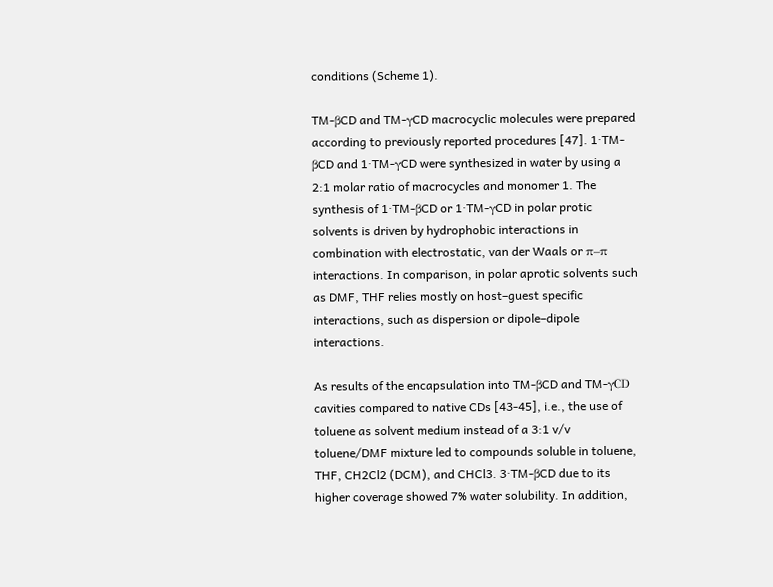conditions (Scheme 1).

TM-βCD and TM-γCD macrocyclic molecules were prepared according to previously reported procedures [47]. 1·TM-βCD and 1·TM-γCD were synthesized in water by using a 2:1 molar ratio of macrocycles and monomer 1. The synthesis of 1·TM-βCD or 1·TM-γCD in polar protic solvents is driven by hydrophobic interactions in combination with electrostatic, van der Waals or π–π interactions. In comparison, in polar aprotic solvents such as DMF, THF relies mostly on host–guest specific interactions, such as dispersion or dipole–dipole interactions.

As results of the encapsulation into TM-βCD and TM-γCD cavities compared to native CDs [43-45], i.e., the use of toluene as solvent medium instead of a 3:1 v/v toluene/DMF mixture led to compounds soluble in toluene, THF, CH2Cl2 (DCM), and CHCl3. 3·TM-βCD due to its higher coverage showed 7% water solubility. In addition,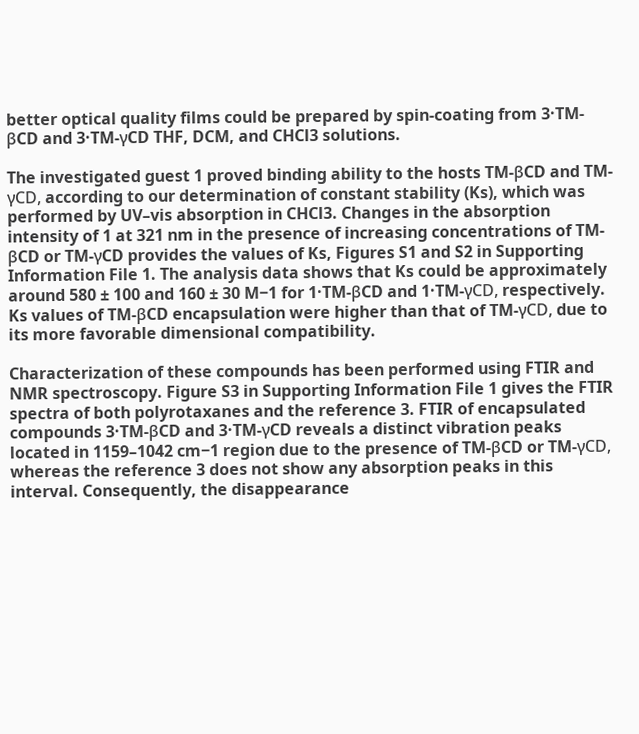better optical quality films could be prepared by spin-coating from 3·TM-βCD and 3·TM-γCD THF, DCM, and CHCl3 solutions.

The investigated guest 1 proved binding ability to the hosts TM-βCD and TM-γCD, according to our determination of constant stability (Ks), which was performed by UV–vis absorption in CHCl3. Changes in the absorption intensity of 1 at 321 nm in the presence of increasing concentrations of TM-βCD or TM-γCD provides the values of Ks, Figures S1 and S2 in Supporting Information File 1. The analysis data shows that Ks could be approximately around 580 ± 100 and 160 ± 30 M−1 for 1·TM-βCD and 1·TM-γCD, respectively. Ks values of TM-βCD encapsulation were higher than that of TM-γCD, due to its more favorable dimensional compatibility.

Characterization of these compounds has been performed using FTIR and NMR spectroscopy. Figure S3 in Supporting Information File 1 gives the FTIR spectra of both polyrotaxanes and the reference 3. FTIR of encapsulated compounds 3·TM-βCD and 3·TM-γCD reveals a distinct vibration peaks located in 1159–1042 cm−1 region due to the presence of TM-βCD or TM-γCD, whereas the reference 3 does not show any absorption peaks in this interval. Consequently, the disappearance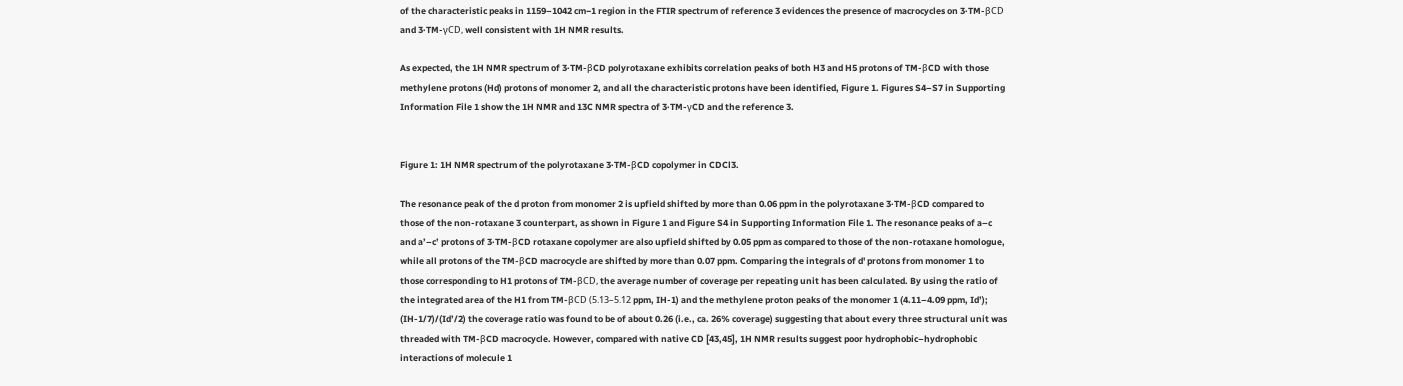of the characteristic peaks in 1159–1042 cm−1 region in the FTIR spectrum of reference 3 evidences the presence of macrocycles on 3·TM-βCD and 3·TM-γCD, well consistent with 1H NMR results.

As expected, the 1H NMR spectrum of 3·TM-βCD polyrotaxane exhibits correlation peaks of both H3 and H5 protons of TM-βCD with those methylene protons (Hd) protons of monomer 2, and all the characteristic protons have been identified, Figure 1. Figures S4–S7 in Supporting Information File 1 show the 1H NMR and 13C NMR spectra of 3·TM-γCD and the reference 3.


Figure 1: 1H NMR spectrum of the polyrotaxane 3·TM-βCD copolymer in CDCl3.

The resonance peak of the d proton from monomer 2 is upfield shifted by more than 0.06 ppm in the polyrotaxane 3·TM-βCD compared to those of the non-rotaxane 3 counterpart, as shown in Figure 1 and Figure S4 in Supporting Information File 1. The resonance peaks of a–c and a’–c’ protons of 3·TM-βCD rotaxane copolymer are also upfield shifted by 0.05 ppm as compared to those of the non-rotaxane homologue, while all protons of the TM-βCD macrocycle are shifted by more than 0.07 ppm. Comparing the integrals of d' protons from monomer 1 to those corresponding to H1 protons of TM-βCD, the average number of coverage per repeating unit has been calculated. By using the ratio of the integrated area of the H1 from TM-βCD (5.13–5.12 ppm, IH-1) and the methylene proton peaks of the monomer 1 (4.11–4.09 ppm, Id’); (IH-1/7)/(Id’/2) the coverage ratio was found to be of about 0.26 (i.e., ca. 26% coverage) suggesting that about every three structural unit was threaded with TM-βCD macrocycle. However, compared with native CD [43,45], 1H NMR results suggest poor hydrophobic–hydrophobic interactions of molecule 1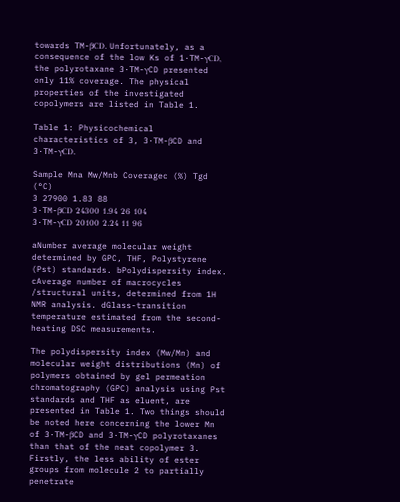towards TM-βCD. Unfortunately, as a consequence of the low Ks of 1·TM-γCD, the polyrotaxane 3·TM-γCD presented only 11% coverage. The physical properties of the investigated copolymers are listed in Table 1.

Table 1: Physicochemical characteristics of 3, 3·TM-βCD and 3·TM-γCD.

Sample Mna Mw/Mnb Coveragec (%) Tgd (°C)
3 27900 1.83 88
3·TM-βCD 24300 1.94 26 104
3·TM-γCD 20100 2.24 11 96

aNumber average molecular weight determined by GPC, THF, Polystyrene (Pst) standards. bPolydispersity index. cAverage number of macrocycles /structural units, determined from 1H NMR analysis. dGlass-transition temperature estimated from the second-heating DSC measurements.

The polydispersity index (Mw/Mn) and molecular weight distributions (Mn) of polymers obtained by gel permeation chromatography (GPC) analysis using Pst standards and THF as eluent, are presented in Table 1. Two things should be noted here concerning the lower Mn of 3·TM-βCD and 3·TM-γCD polyrotaxanes than that of the neat copolymer 3. Firstly, the less ability of ester groups from molecule 2 to partially penetrate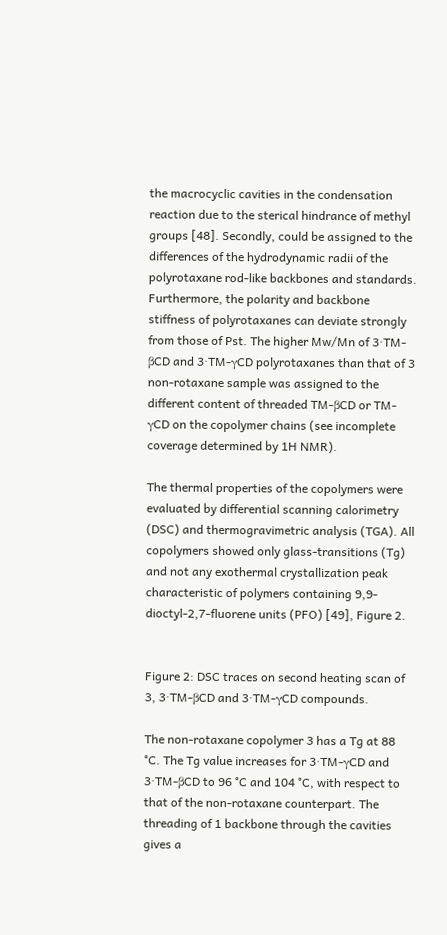the macrocyclic cavities in the condensation reaction due to the sterical hindrance of methyl groups [48]. Secondly, could be assigned to the differences of the hydrodynamic radii of the polyrotaxane rod-like backbones and standards. Furthermore, the polarity and backbone stiffness of polyrotaxanes can deviate strongly from those of Pst. The higher Mw/Mn of 3·TM-βCD and 3·TM-γCD polyrotaxanes than that of 3 non-rotaxane sample was assigned to the different content of threaded TM-βCD or TM-γCD on the copolymer chains (see incomplete coverage determined by 1H NMR).

The thermal properties of the copolymers were evaluated by differential scanning calorimetry (DSC) and thermogravimetric analysis (TGA). All copolymers showed only glass-transitions (Tg) and not any exothermal crystallization peak characteristic of polymers containing 9,9-dioctyl-2,7-fluorene units (PFO) [49], Figure 2.


Figure 2: DSC traces on second heating scan of 3, 3·TM-βCD and 3·TM-γCD compounds.

The non-rotaxane copolymer 3 has a Tg at 88 °C. The Tg value increases for 3·TM-γCD and 3·TM-βCD to 96 °C and 104 °C, with respect to that of the non-rotaxane counterpart. The threading of 1 backbone through the cavities gives a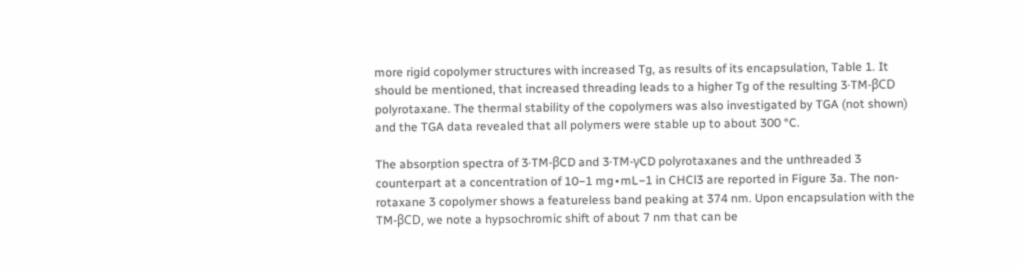more rigid copolymer structures with increased Tg, as results of its encapsulation, Table 1. It should be mentioned, that increased threading leads to a higher Tg of the resulting 3·TM-βCD polyrotaxane. The thermal stability of the copolymers was also investigated by TGA (not shown) and the TGA data revealed that all polymers were stable up to about 300 °C.

The absorption spectra of 3·TM-βCD and 3·TM-γCD polyrotaxanes and the unthreaded 3 counterpart at a concentration of 10−1 mg∙mL−1 in CHCl3 are reported in Figure 3a. The non-rotaxane 3 copolymer shows a featureless band peaking at 374 nm. Upon encapsulation with the TM-βCD, we note a hypsochromic shift of about 7 nm that can be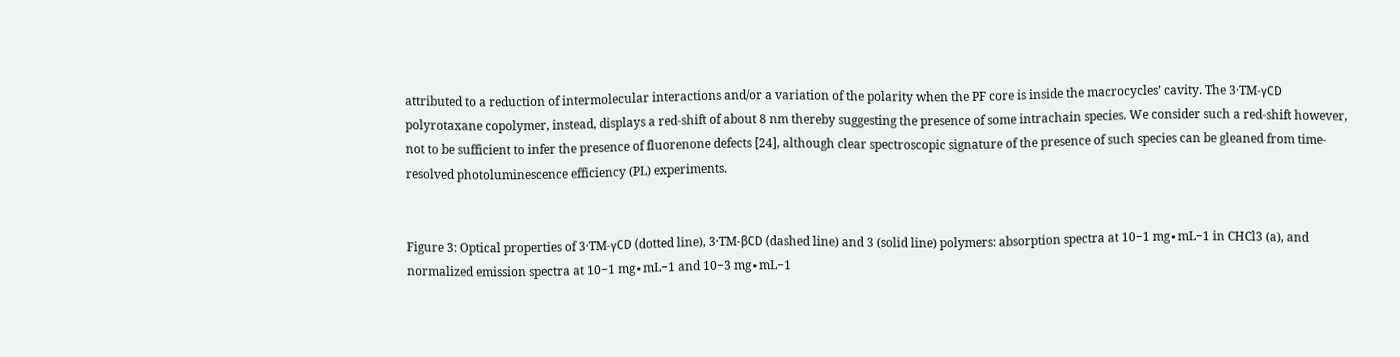attributed to a reduction of intermolecular interactions and/or a variation of the polarity when the PF core is inside the macrocycles’ cavity. The 3·TM-γCD polyrotaxane copolymer, instead, displays a red-shift of about 8 nm thereby suggesting the presence of some intrachain species. We consider such a red-shift however, not to be sufficient to infer the presence of fluorenone defects [24], although clear spectroscopic signature of the presence of such species can be gleaned from time-resolved photoluminescence efficiency (PL) experiments.


Figure 3: Optical properties of 3·TM-γCD (dotted line), 3·TM-βCD (dashed line) and 3 (solid line) polymers: absorption spectra at 10−1 mg∙mL−1 in CHCl3 (a), and normalized emission spectra at 10−1 mg∙mL−1 and 10−3 mg∙mL−1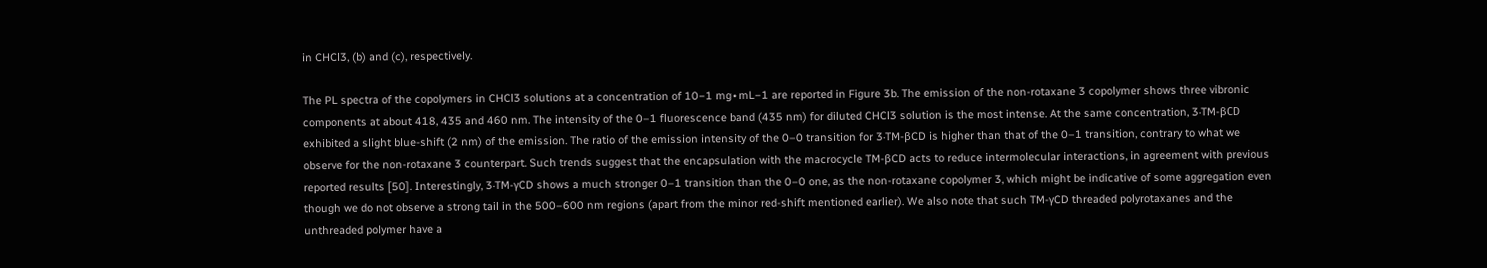in CHCl3, (b) and (c), respectively.

The PL spectra of the copolymers in CHCl3 solutions at a concentration of 10−1 mg∙mL−1 are reported in Figure 3b. The emission of the non-rotaxane 3 copolymer shows three vibronic components at about 418, 435 and 460 nm. The intensity of the 0–1 fluorescence band (435 nm) for diluted CHCl3 solution is the most intense. At the same concentration, 3·TM-βCD exhibited a slight blue-shift (2 nm) of the emission. The ratio of the emission intensity of the 0–0 transition for 3·TM-βCD is higher than that of the 0–1 transition, contrary to what we observe for the non-rotaxane 3 counterpart. Such trends suggest that the encapsulation with the macrocycle TM-βCD acts to reduce intermolecular interactions, in agreement with previous reported results [50]. Interestingly, 3·TM-γCD shows a much stronger 0–1 transition than the 0–0 one, as the non-rotaxane copolymer 3, which might be indicative of some aggregation even though we do not observe a strong tail in the 500–600 nm regions (apart from the minor red-shift mentioned earlier). We also note that such TM-γCD threaded polyrotaxanes and the unthreaded polymer have a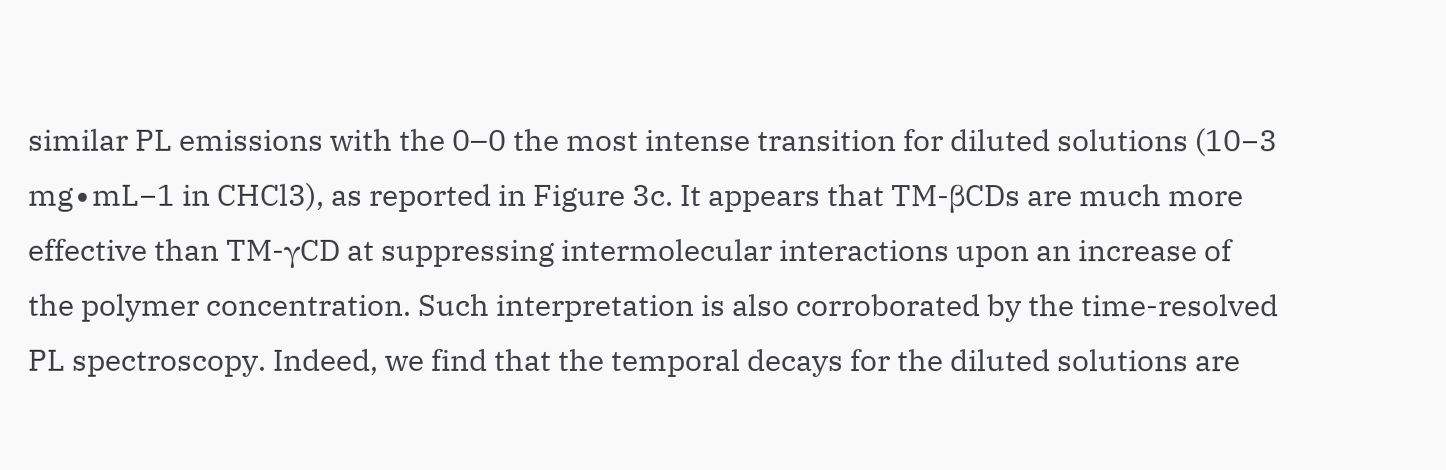similar PL emissions with the 0–0 the most intense transition for diluted solutions (10−3 mg∙mL−1 in CHCl3), as reported in Figure 3c. It appears that TM-βCDs are much more effective than TM-γCD at suppressing intermolecular interactions upon an increase of the polymer concentration. Such interpretation is also corroborated by the time-resolved PL spectroscopy. Indeed, we find that the temporal decays for the diluted solutions are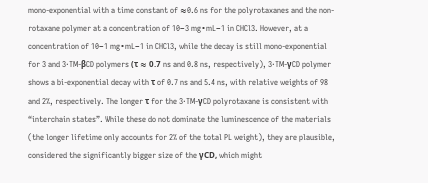mono-exponential with a time constant of ≈0.6 ns for the polyrotaxanes and the non-rotaxane polymer at a concentration of 10−3 mg∙mL−1 in CHCl3. However, at a concentration of 10−1 mg∙mL−1 in CHCl3, while the decay is still mono-exponential for 3 and 3·TM-βCD polymers (τ ≈ 0.7 ns and 0.8 ns, respectively), 3·TM-γCD polymer shows a bi-exponential decay with τ of 0.7 ns and 5.4 ns, with relative weights of 98 and 2%, respectively. The longer τ for the 3·TM-γCD polyrotaxane is consistent with “interchain states”. While these do not dominate the luminescence of the materials (the longer lifetime only accounts for 2% of the total PL weight), they are plausible, considered the significantly bigger size of the γCD, which might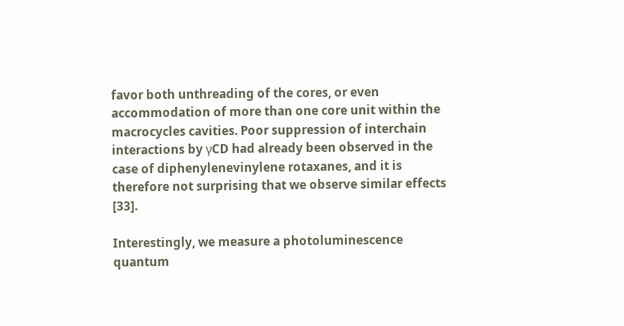favor both unthreading of the cores, or even accommodation of more than one core unit within the macrocycles cavities. Poor suppression of interchain interactions by γCD had already been observed in the case of diphenylenevinylene rotaxanes, and it is therefore not surprising that we observe similar effects [33].

Interestingly, we measure a photoluminescence quantum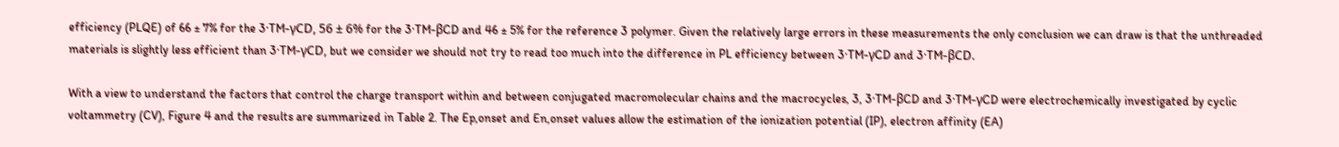efficiency (PLQE) of 66 ± 7% for the 3·TM-γCD, 56 ± 6% for the 3·TM-βCD and 46 ± 5% for the reference 3 polymer. Given the relatively large errors in these measurements the only conclusion we can draw is that the unthreaded materials is slightly less efficient than 3·TM-γCD, but we consider we should not try to read too much into the difference in PL efficiency between 3·TM-γCD and 3·TM-βCD.

With a view to understand the factors that control the charge transport within and between conjugated macromolecular chains and the macrocycles, 3, 3·TM-βCD and 3·TM-γCD were electrochemically investigated by cyclic voltammetry (CV), Figure 4 and the results are summarized in Table 2. The Ep,onset and En,onset values allow the estimation of the ionization potential (IP), electron affinity (EA)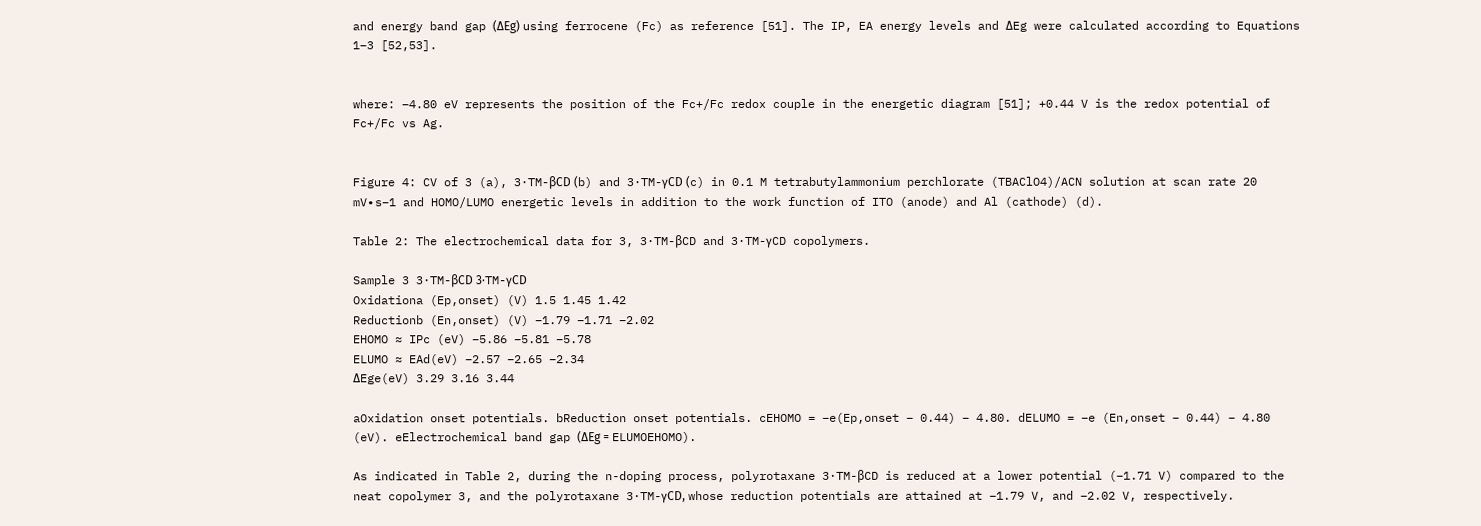and energy band gap (ΔEg) using ferrocene (Fc) as reference [51]. The IP, EA energy levels and ΔEg were calculated according to Equations 1–3 [52,53].


where: −4.80 eV represents the position of the Fc+/Fc redox couple in the energetic diagram [51]; +0.44 V is the redox potential of Fc+/Fc vs Ag.


Figure 4: CV of 3 (a), 3·TM-βCD (b) and 3·TM-γCD (c) in 0.1 M tetrabutylammonium perchlorate (TBAClO4)/ACN solution at scan rate 20 mV∙s−1 and HOMO/LUMO energetic levels in addition to the work function of ITO (anode) and Al (cathode) (d).

Table 2: The electrochemical data for 3, 3·TM-βCD and 3·TM-γCD copolymers.

Sample 3 3·TM-βCD 3·TM-γCD
Oxidationa (Ep,onset) (V) 1.5 1.45 1.42
Reductionb (En,onset) (V) −1.79 −1.71 −2.02
EHOMO ≈ IPc (eV) −5.86 −5.81 −5.78
ELUMO ≈ EAd(eV) −2.57 −2.65 −2.34
ΔEge(eV) 3.29 3.16 3.44

aOxidation onset potentials. bReduction onset potentials. cEHOMO = −e(Ep,onset − 0.44) − 4.80. dELUMO = −e (En,onset − 0.44) − 4.80 (eV). eElectrochemical band gap (ΔEg = ELUMOEHOMO).

As indicated in Table 2, during the n-doping process, polyrotaxane 3·TM-βCD is reduced at a lower potential (−1.71 V) compared to the neat copolymer 3, and the polyrotaxane 3·TM-γCD, whose reduction potentials are attained at −1.79 V, and −2.02 V, respectively.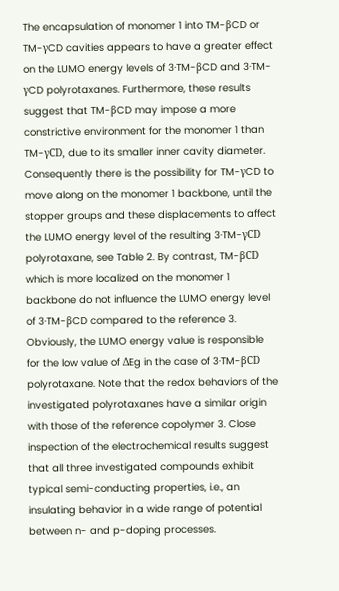The encapsulation of monomer 1 into TM-βCD or TM-γCD cavities appears to have a greater effect on the LUMO energy levels of 3·TM-βCD and 3·TM-γCD polyrotaxanes. Furthermore, these results suggest that TM-βCD may impose a more constrictive environment for the monomer 1 than TM-γCD, due to its smaller inner cavity diameter. Consequently there is the possibility for TM-γCD to move along on the monomer 1 backbone, until the stopper groups and these displacements to affect the LUMO energy level of the resulting 3·TM-γCD polyrotaxane, see Table 2. By contrast, TM-βCD which is more localized on the monomer 1 backbone do not influence the LUMO energy level of 3·TM-βCD compared to the reference 3. Obviously, the LUMO energy value is responsible for the low value of ΔEg in the case of 3·TM-βCD polyrotaxane. Note that the redox behaviors of the investigated polyrotaxanes have a similar origin with those of the reference copolymer 3. Close inspection of the electrochemical results suggest that all three investigated compounds exhibit typical semi-conducting properties, i.e., an insulating behavior in a wide range of potential between n- and p-doping processes.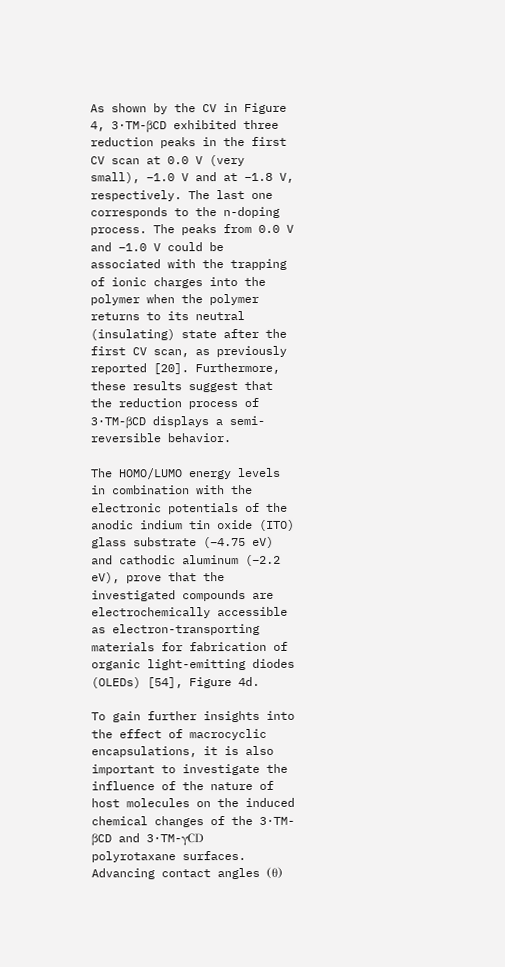As shown by the CV in Figure 4, 3·TM-βCD exhibited three reduction peaks in the first CV scan at 0.0 V (very small), −1.0 V and at −1.8 V, respectively. The last one corresponds to the n-doping process. The peaks from 0.0 V and −1.0 V could be associated with the trapping of ionic charges into the polymer when the polymer returns to its neutral (insulating) state after the first CV scan, as previously reported [20]. Furthermore, these results suggest that the reduction process of 3·TM-βCD displays a semi-reversible behavior.

The HOMO/LUMO energy levels in combination with the electronic potentials of the anodic indium tin oxide (ITO) glass substrate (−4.75 eV) and cathodic aluminum (−2.2 eV), prove that the investigated compounds are electrochemically accessible as electron-transporting materials for fabrication of organic light-emitting diodes (OLEDs) [54], Figure 4d.

To gain further insights into the effect of macrocyclic encapsulations, it is also important to investigate the influence of the nature of host molecules on the induced chemical changes of the 3·TM-βCD and 3·TM-γCD polyrotaxane surfaces. Advancing contact angles (θ)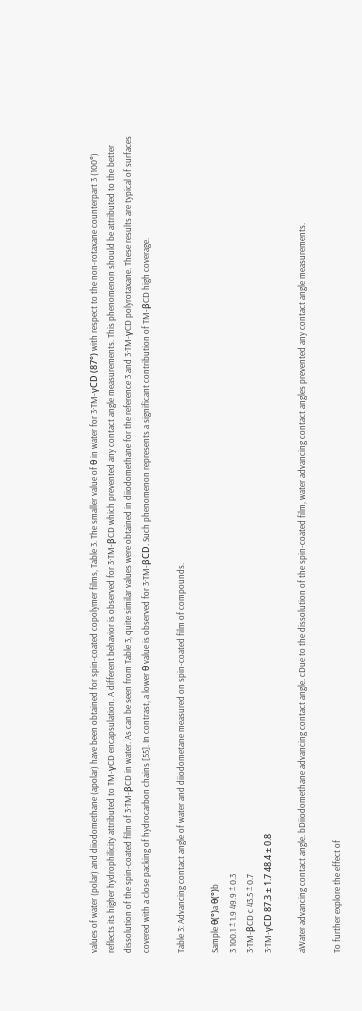values of water (polar) and diiodomethane (apolar) have been obtained for spin-coated copolymer films, Table 3. The smaller value of θ in water for 3·TM-γCD (87°) with respect to the non-rotaxane counterpart 3 (100°) reflects its higher hydrophilicity attributed to TM-γCD encapsulation. A different behavior is observed for 3·TM-βCD which prevented any contact angle measurements. This phenomenon should be attributed to the better dissolution of the spin-coated film of 3·TM-βCD in water. As can be seen from Table 3, quite similar values were obtained in diiodomethane for the reference 3 and 3·TM-γCD polyrotaxane. These results are typical of surfaces covered with a close packing of hydrocarbon chains [55]. In contrast, a lower θ value is observed for 3·TM-βCD. Such phenomenon represents a significant contribution of TM-βCD high coverage.

Table 3: Advancing contact angle of water and diiodometane measured on spin-coated film of compounds.

Sample θ(°)a θ(°)b
3 100.1 ± 1.9 49.9 ± 0.3
3·TM-βCD c 43.5 ± 0.7
3·TM-γCD 87.3 ± 1.7 48.4 ± 0.8

aWater advancing contact angle. bDiiodomethane advancing contact angle. cDue to the dissolution of the spin-coated film, water advancing contact angles prevented any contact angle measurements.

To further explore the effect of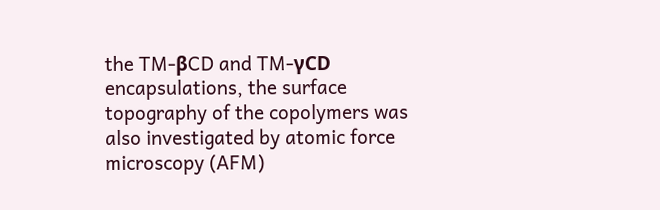the TM-βCD and TM-γCD encapsulations, the surface topography of the copolymers was also investigated by atomic force microscopy (AFM)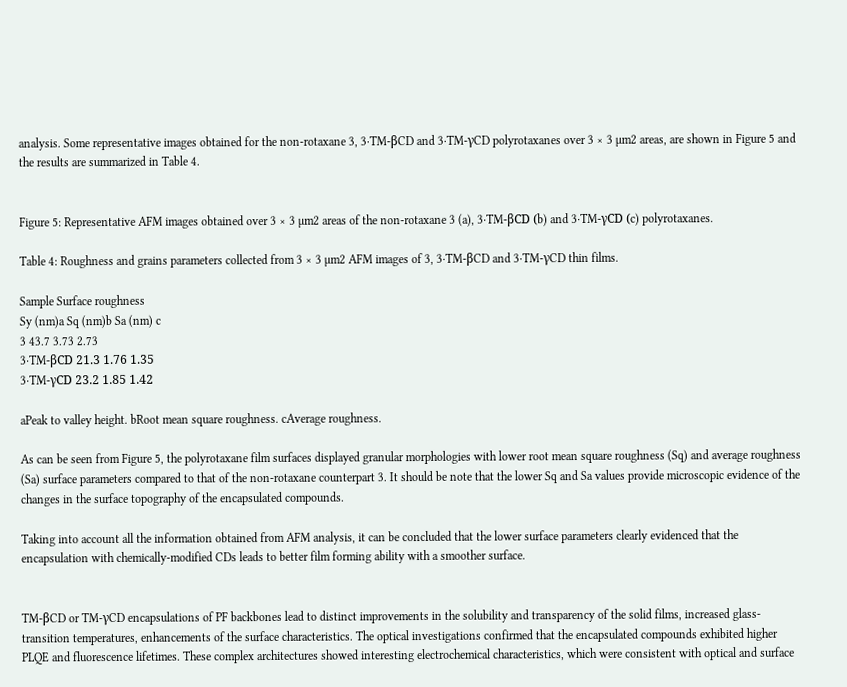analysis. Some representative images obtained for the non-rotaxane 3, 3·TM-βCD and 3·TM-γCD polyrotaxanes over 3 × 3 µm2 areas, are shown in Figure 5 and the results are summarized in Table 4.


Figure 5: Representative AFM images obtained over 3 × 3 µm2 areas of the non-rotaxane 3 (a), 3·TM-βCD (b) and 3·TM-γCD (c) polyrotaxanes.

Table 4: Roughness and grains parameters collected from 3 × 3 µm2 AFM images of 3, 3·TM-βCD and 3·TM-γCD thin films.

Sample Surface roughness
Sy (nm)a Sq (nm)b Sa (nm) c
3 43.7 3.73 2.73
3·TM-βCD 21.3 1.76 1.35
3·TM-γCD 23.2 1.85 1.42

aPeak to valley height. bRoot mean square roughness. cAverage roughness.

As can be seen from Figure 5, the polyrotaxane film surfaces displayed granular morphologies with lower root mean square roughness (Sq) and average roughness (Sa) surface parameters compared to that of the non-rotaxane counterpart 3. It should be note that the lower Sq and Sa values provide microscopic evidence of the changes in the surface topography of the encapsulated compounds.

Taking into account all the information obtained from AFM analysis, it can be concluded that the lower surface parameters clearly evidenced that the encapsulation with chemically-modified CDs leads to better film forming ability with a smoother surface.


TM-βCD or TM-γCD encapsulations of PF backbones lead to distinct improvements in the solubility and transparency of the solid films, increased glass-transition temperatures, enhancements of the surface characteristics. The optical investigations confirmed that the encapsulated compounds exhibited higher PLQE and fluorescence lifetimes. These complex architectures showed interesting electrochemical characteristics, which were consistent with optical and surface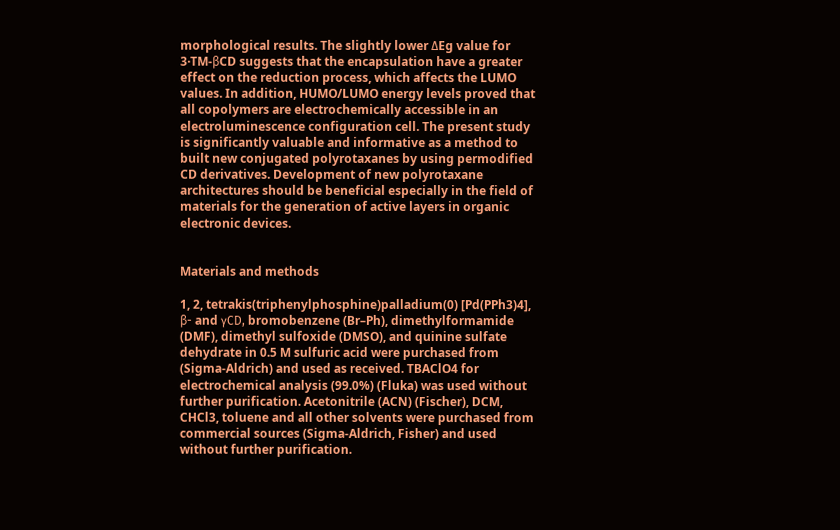morphological results. The slightly lower ΔEg value for 3·TM-βCD suggests that the encapsulation have a greater effect on the reduction process, which affects the LUMO values. In addition, HUMO/LUMO energy levels proved that all copolymers are electrochemically accessible in an electroluminescence configuration cell. The present study is significantly valuable and informative as a method to built new conjugated polyrotaxanes by using permodified CD derivatives. Development of new polyrotaxane architectures should be beneficial especially in the field of materials for the generation of active layers in organic electronic devices.


Materials and methods

1, 2, tetrakis(triphenylphosphine)palladium(0) [Pd(PPh3)4], β- and γCD, bromobenzene (Br–Ph), dimethylformamide (DMF), dimethyl sulfoxide (DMSO), and quinine sulfate dehydrate in 0.5 M sulfuric acid were purchased from (Sigma-Aldrich) and used as received. TBAClO4 for electrochemical analysis (99.0%) (Fluka) was used without further purification. Acetonitrile (ACN) (Fischer), DCM, CHCl3, toluene and all other solvents were purchased from commercial sources (Sigma-Aldrich, Fisher) and used without further purification.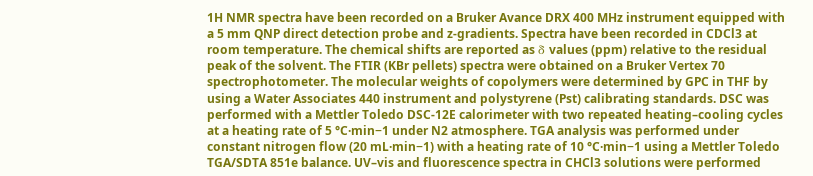1H NMR spectra have been recorded on a Bruker Avance DRX 400 MHz instrument equipped with a 5 mm QNP direct detection probe and z-gradients. Spectra have been recorded in CDCl3 at room temperature. The chemical shifts are reported as δ values (ppm) relative to the residual peak of the solvent. The FTIR (KBr pellets) spectra were obtained on a Bruker Vertex 70 spectrophotometer. The molecular weights of copolymers were determined by GPC in THF by using a Water Associates 440 instrument and polystyrene (Pst) calibrating standards. DSC was performed with a Mettler Toledo DSC-12E calorimeter with two repeated heating–cooling cycles at a heating rate of 5 °C·min−1 under N2 atmosphere. TGA analysis was performed under constant nitrogen flow (20 mL·min−1) with a heating rate of 10 °C·min−1 using a Mettler Toledo TGA/SDTA 851e balance. UV–vis and fluorescence spectra in CHCl3 solutions were performed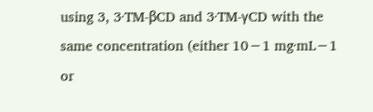using 3, 3·TM-βCD and 3·TM-γCD with the same concentration (either 10−1 mg∙mL−1 or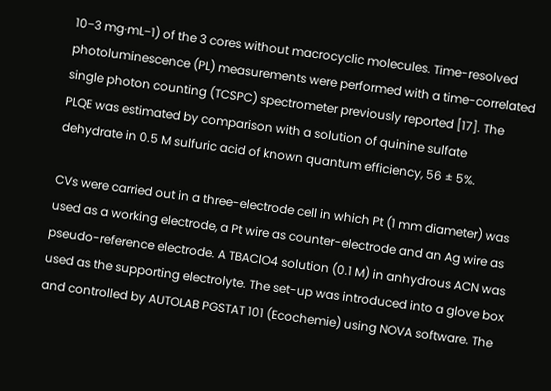10−3 mg∙mL−1) of the 3 cores without macrocyclic molecules. Time-resolved photoluminescence (PL) measurements were performed with a time-correlated single photon counting (TCSPC) spectrometer previously reported [17]. The PLQE was estimated by comparison with a solution of quinine sulfate dehydrate in 0.5 M sulfuric acid of known quantum efficiency, 56 ± 5%.

CVs were carried out in a three-electrode cell in which Pt (1 mm diameter) was used as a working electrode, a Pt wire as counter-electrode and an Ag wire as pseudo-reference electrode. A TBAClO4 solution (0.1 M) in anhydrous ACN was used as the supporting electrolyte. The set-up was introduced into a glove box and controlled by AUTOLAB PGSTAT 101 (Ecochemie) using NOVA software. The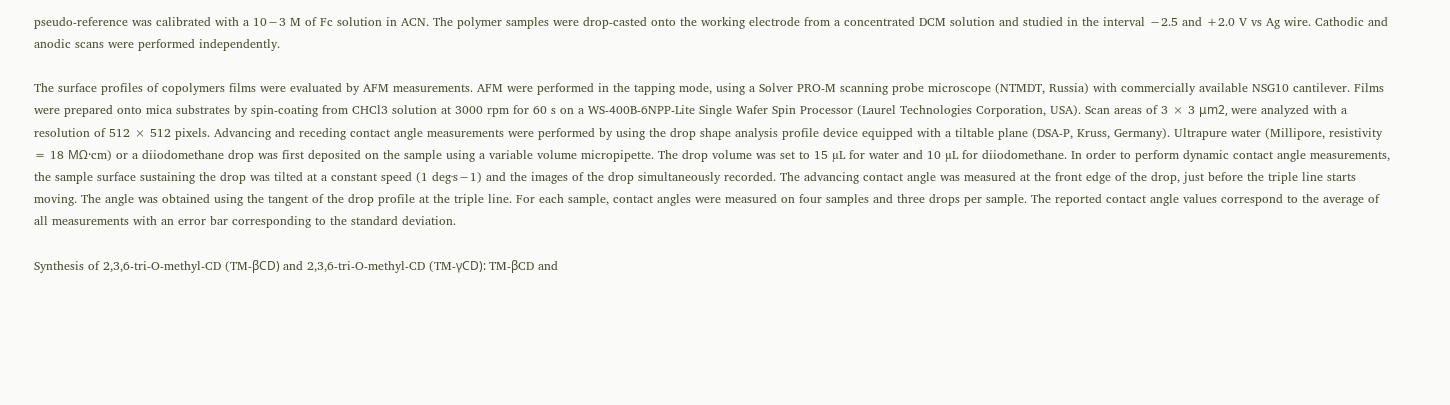pseudo-reference was calibrated with a 10−3 M of Fc solution in ACN. The polymer samples were drop-casted onto the working electrode from a concentrated DCM solution and studied in the interval −2.5 and +2.0 V vs Ag wire. Cathodic and anodic scans were performed independently.

The surface profiles of copolymers films were evaluated by AFM measurements. AFM were performed in the tapping mode, using a Solver PRO-M scanning probe microscope (NTMDT, Russia) with commercially available NSG10 cantilever. Films were prepared onto mica substrates by spin-coating from CHCl3 solution at 3000 rpm for 60 s on a WS-400B-6NPP-Lite Single Wafer Spin Processor (Laurel Technologies Corporation, USA). Scan areas of 3 × 3 μm2, were analyzed with a resolution of 512 × 512 pixels. Advancing and receding contact angle measurements were performed by using the drop shape analysis profile device equipped with a tiltable plane (DSA-P, Kruss, Germany). Ultrapure water (Millipore, resistivity = 18 MΩ·cm) or a diiodomethane drop was first deposited on the sample using a variable volume micropipette. The drop volume was set to 15 µL for water and 10 µL for diiodomethane. In order to perform dynamic contact angle measurements, the sample surface sustaining the drop was tilted at a constant speed (1 deg·s−1) and the images of the drop simultaneously recorded. The advancing contact angle was measured at the front edge of the drop, just before the triple line starts moving. The angle was obtained using the tangent of the drop profile at the triple line. For each sample, contact angles were measured on four samples and three drops per sample. The reported contact angle values correspond to the average of all measurements with an error bar corresponding to the standard deviation.

Synthesis of 2,3,6-tri-O-methyl-CD (TM-βCD) and 2,3,6-tri-O-methyl-CD (TM-γCD): TM-βCD and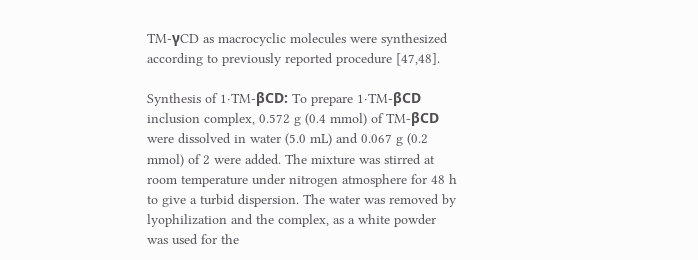TM-γCD as macrocyclic molecules were synthesized according to previously reported procedure [47,48].

Synthesis of 1·TM-βCD: To prepare 1·TM-βCD inclusion complex, 0.572 g (0.4 mmol) of TM-βCD were dissolved in water (5.0 mL) and 0.067 g (0.2 mmol) of 2 were added. The mixture was stirred at room temperature under nitrogen atmosphere for 48 h to give a turbid dispersion. The water was removed by lyophilization and the complex, as a white powder was used for the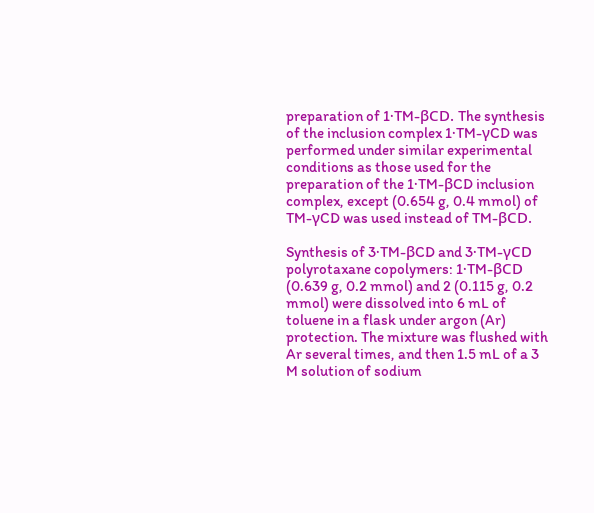preparation of 1·TM-βCD. The synthesis of the inclusion complex 1·TM-γCD was performed under similar experimental conditions as those used for the preparation of the 1·TM-βCD inclusion complex, except (0.654 g, 0.4 mmol) of TM-γCD was used instead of TM-βCD.

Synthesis of 3·TM-βCD and 3·TM-γCD polyrotaxane copolymers: 1·TM-βCD (0.639 g, 0.2 mmol) and 2 (0.115 g, 0.2 mmol) were dissolved into 6 mL of toluene in a flask under argon (Ar) protection. The mixture was flushed with Ar several times, and then 1.5 mL of a 3 M solution of sodium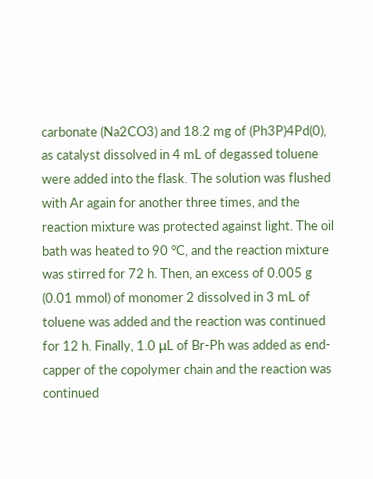carbonate (Na2CO3) and 18.2 mg of (Ph3P)4Pd(0), as catalyst dissolved in 4 mL of degassed toluene were added into the flask. The solution was flushed with Ar again for another three times, and the reaction mixture was protected against light. The oil bath was heated to 90 °C, and the reaction mixture was stirred for 72 h. Then, an excess of 0.005 g (0.01 mmol) of monomer 2 dissolved in 3 mL of toluene was added and the reaction was continued for 12 h. Finally, 1.0 μL of Br-Ph was added as end-capper of the copolymer chain and the reaction was continued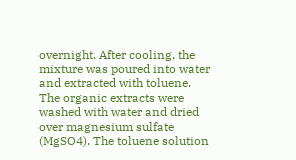overnight. After cooling, the mixture was poured into water and extracted with toluene. The organic extracts were washed with water and dried over magnesium sulfate (MgSO4). The toluene solution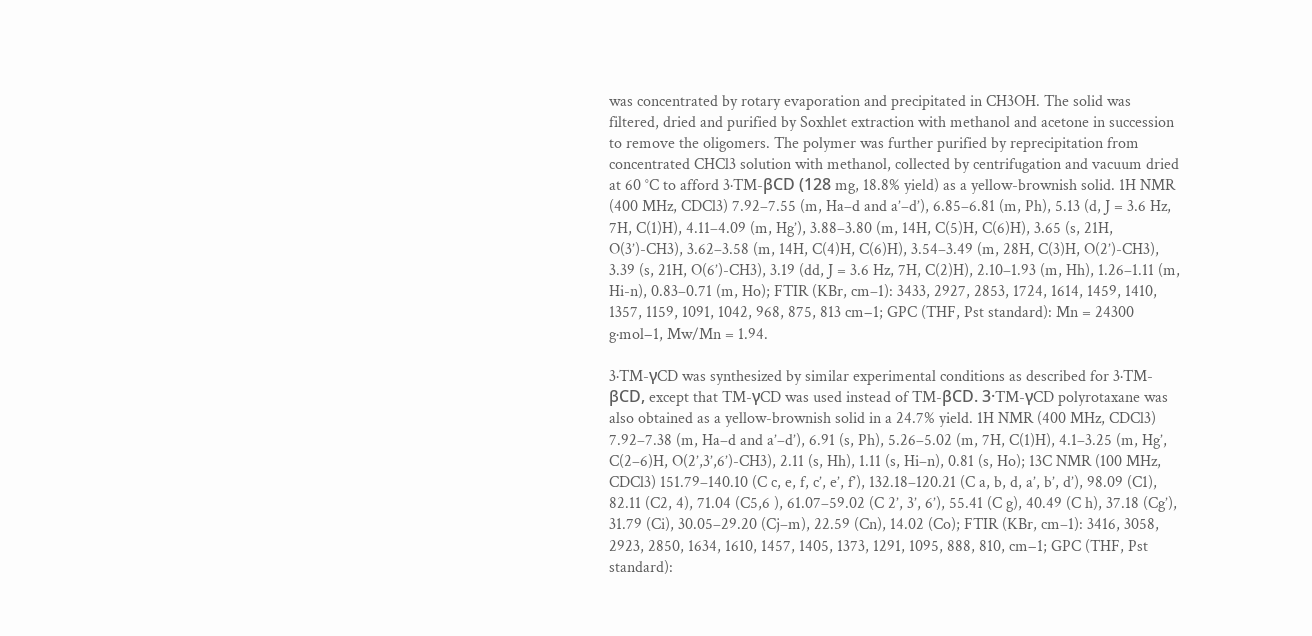was concentrated by rotary evaporation and precipitated in CH3OH. The solid was filtered, dried and purified by Soxhlet extraction with methanol and acetone in succession to remove the oligomers. The polymer was further purified by reprecipitation from concentrated CHCl3 solution with methanol, collected by centrifugation and vacuum dried at 60 °C to afford 3·TM-βCD (128 mg, 18.8% yield) as a yellow-brownish solid. 1H NMR (400 MHz, CDCl3) 7.92–7.55 (m, Ha–d and a’–d’), 6.85–6.81 (m, Ph), 5.13 (d, J = 3.6 Hz, 7H, C(1)H), 4.11–4.09 (m, Hg’), 3.88–3.80 (m, 14H, C(5)H, C(6)H), 3.65 (s, 21H, O(3’)-CH3), 3.62–3.58 (m, 14H, C(4)H, C(6)H), 3.54–3.49 (m, 28H, C(3)H, O(2’)-CH3), 3.39 (s, 21H, O(6’)-CH3), 3.19 (dd, J = 3.6 Hz, 7H, C(2)H), 2.10–1.93 (m, Hh), 1.26–1.11 (m, Hi-n), 0.83–0.71 (m, Ho); FTIR (KBr, cm–1): 3433, 2927, 2853, 1724, 1614, 1459, 1410, 1357, 1159, 1091, 1042, 968, 875, 813 cm−1; GPC (THF, Pst standard): Mn = 24300 g·mol−1, Mw/Mn = 1.94.

3·TM-γCD was synthesized by similar experimental conditions as described for 3·TM-βCD, except that TM-γCD was used instead of TM-βCD. 3·TM-γCD polyrotaxane was also obtained as a yellow-brownish solid in a 24.7% yield. 1H NMR (400 MHz, CDCl3) 7.92–7.38 (m, Ha–d and a’–d’), 6.91 (s, Ph), 5.26–5.02 (m, 7H, C(1)H), 4.1–3.25 (m, Hg’, C(2–6)H, O(2’,3’,6’)-CH3), 2.11 (s, Hh), 1.11 (s, Hi–n), 0.81 (s, Ho); 13C NMR (100 MHz, CDCl3) 151.79–140.10 (C c, e, f, c’, e’, f’), 132.18–120.21 (C a, b, d, a’, b’, d’), 98.09 (C1), 82.11 (C2, 4), 71.04 (C5,6 ), 61.07–59.02 (C 2’, 3’, 6’), 55.41 (C g), 40.49 (C h), 37.18 (Cg’), 31.79 (Ci), 30.05–29.20 (Cj–m), 22.59 (Cn), 14.02 (Co); FTIR (KBr, cm–1): 3416, 3058, 2923, 2850, 1634, 1610, 1457, 1405, 1373, 1291, 1095, 888, 810, cm−1; GPC (THF, Pst standard):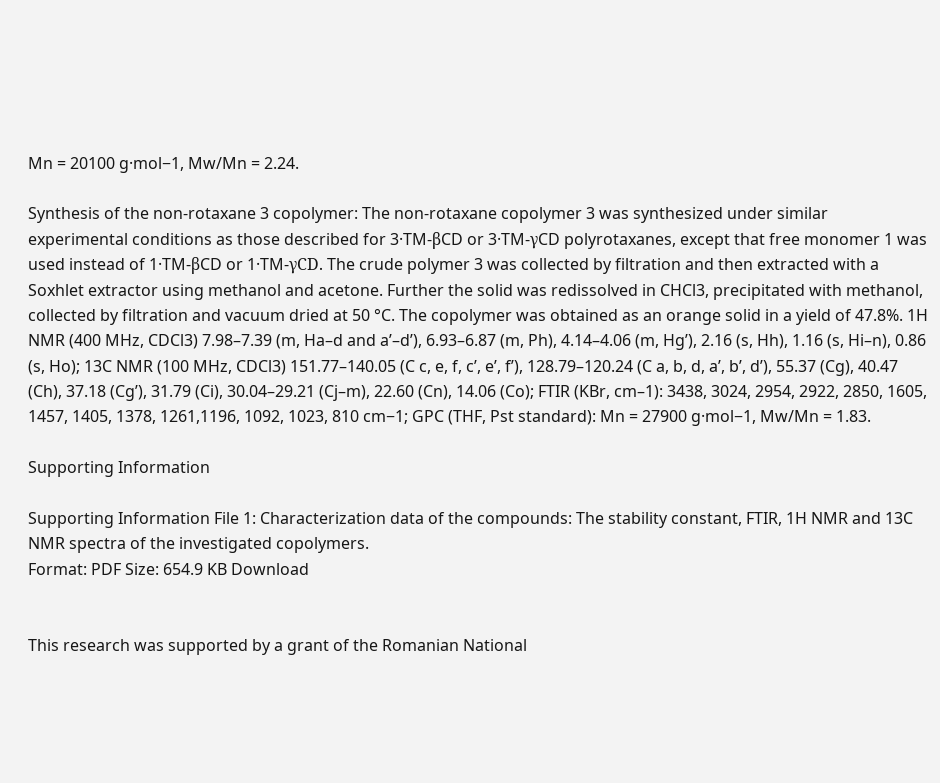Mn = 20100 g·mol−1, Mw/Mn = 2.24.

Synthesis of the non-rotaxane 3 copolymer: The non-rotaxane copolymer 3 was synthesized under similar experimental conditions as those described for 3·TM-βCD or 3·TM-γCD polyrotaxanes, except that free monomer 1 was used instead of 1·TM-βCD or 1·TM-γCD. The crude polymer 3 was collected by filtration and then extracted with a Soxhlet extractor using methanol and acetone. Further the solid was redissolved in CHCl3, precipitated with methanol, collected by filtration and vacuum dried at 50 °C. The copolymer was obtained as an orange solid in a yield of 47.8%. 1H NMR (400 MHz, CDCl3) 7.98–7.39 (m, Ha–d and a’–d’), 6.93–6.87 (m, Ph), 4.14–4.06 (m, Hg’), 2.16 (s, Hh), 1.16 (s, Hi–n), 0.86 (s, Ho); 13C NMR (100 MHz, CDCl3) 151.77–140.05 (C c, e, f, c’, e’, f’), 128.79–120.24 (C a, b, d, a’, b’, d’), 55.37 (Cg), 40.47 (Ch), 37.18 (Cg’), 31.79 (Ci), 30.04–29.21 (Cj–m), 22.60 (Cn), 14.06 (Co); FTIR (KBr, cm–1): 3438, 3024, 2954, 2922, 2850, 1605, 1457, 1405, 1378, 1261,1196, 1092, 1023, 810 cm−1; GPC (THF, Pst standard): Mn = 27900 g·mol−1, Mw/Mn = 1.83.

Supporting Information

Supporting Information File 1: Characterization data of the compounds: The stability constant, FTIR, 1H NMR and 13C NMR spectra of the investigated copolymers.
Format: PDF Size: 654.9 KB Download


This research was supported by a grant of the Romanian National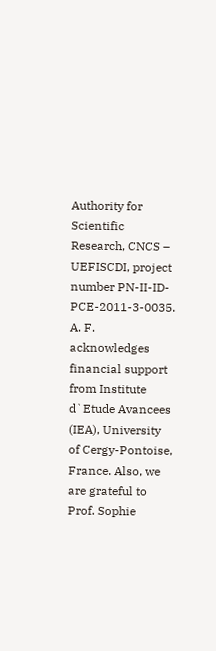Authority for Scientific Research, CNCS – UEFISCDI, project number PN-II-ID-PCE-2011-3-0035. A. F. acknowledges financial support from Institute d`Etude Avancees (IEA), University of Cergy-Pontoise, France. Also, we are grateful to Prof. Sophie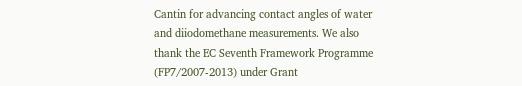Cantin for advancing contact angles of water and diiodomethane measurements. We also thank the EC Seventh Framework Programme (FP7/2007-2013) under Grant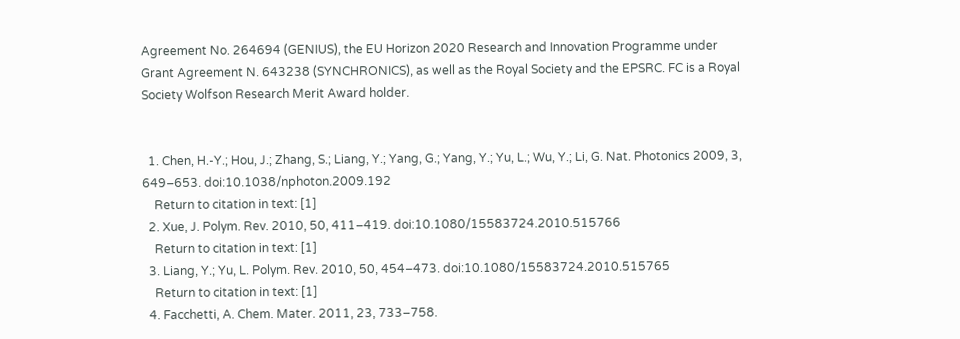Agreement No. 264694 (GENIUS), the EU Horizon 2020 Research and Innovation Programme under Grant Agreement N. 643238 (SYNCHRONICS), as well as the Royal Society and the EPSRC. FC is a Royal Society Wolfson Research Merit Award holder.


  1. Chen, H.-Y.; Hou, J.; Zhang, S.; Liang, Y.; Yang, G.; Yang, Y.; Yu, L.; Wu, Y.; Li, G. Nat. Photonics 2009, 3, 649–653. doi:10.1038/nphoton.2009.192
    Return to citation in text: [1]
  2. Xue, J. Polym. Rev. 2010, 50, 411–419. doi:10.1080/15583724.2010.515766
    Return to citation in text: [1]
  3. Liang, Y.; Yu, L. Polym. Rev. 2010, 50, 454–473. doi:10.1080/15583724.2010.515765
    Return to citation in text: [1]
  4. Facchetti, A. Chem. Mater. 2011, 23, 733–758.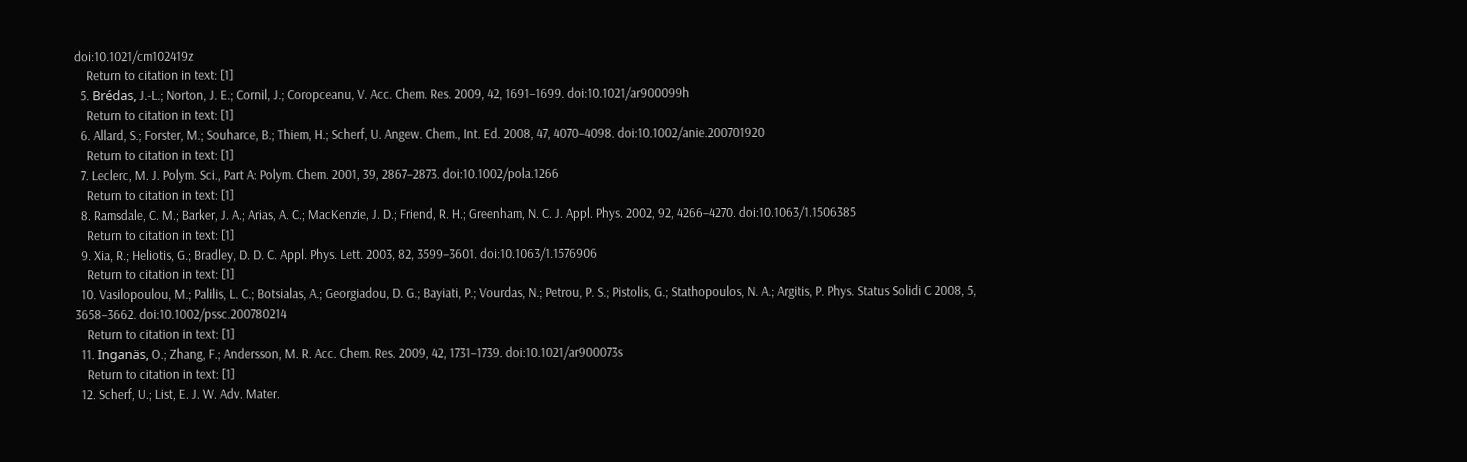doi:10.1021/cm102419z
    Return to citation in text: [1]
  5. Brédas, J.-L.; Norton, J. E.; Cornil, J.; Coropceanu, V. Acc. Chem. Res. 2009, 42, 1691–1699. doi:10.1021/ar900099h
    Return to citation in text: [1]
  6. Allard, S.; Forster, M.; Souharce, B.; Thiem, H.; Scherf, U. Angew. Chem., Int. Ed. 2008, 47, 4070–4098. doi:10.1002/anie.200701920
    Return to citation in text: [1]
  7. Leclerc, M. J. Polym. Sci., Part A: Polym. Chem. 2001, 39, 2867–2873. doi:10.1002/pola.1266
    Return to citation in text: [1]
  8. Ramsdale, C. M.; Barker, J. A.; Arias, A. C.; MacKenzie, J. D.; Friend, R. H.; Greenham, N. C. J. Appl. Phys. 2002, 92, 4266–4270. doi:10.1063/1.1506385
    Return to citation in text: [1]
  9. Xia, R.; Heliotis, G.; Bradley, D. D. C. Appl. Phys. Lett. 2003, 82, 3599–3601. doi:10.1063/1.1576906
    Return to citation in text: [1]
  10. Vasilopoulou, M.; Palilis, L. C.; Botsialas, A.; Georgiadou, D. G.; Bayiati, P.; Vourdas, N.; Petrou, P. S.; Pistolis, G.; Stathopoulos, N. A.; Argitis, P. Phys. Status Solidi C 2008, 5, 3658–3662. doi:10.1002/pssc.200780214
    Return to citation in text: [1]
  11. Inganäs, O.; Zhang, F.; Andersson, M. R. Acc. Chem. Res. 2009, 42, 1731–1739. doi:10.1021/ar900073s
    Return to citation in text: [1]
  12. Scherf, U.; List, E. J. W. Adv. Mater.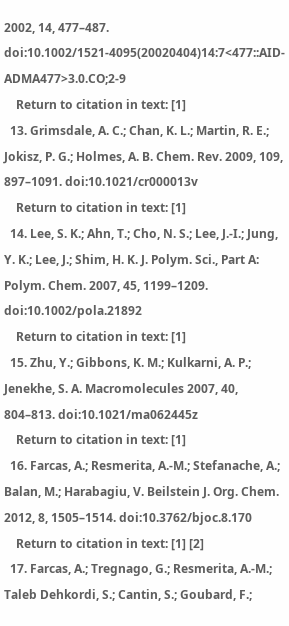2002, 14, 477–487. doi:10.1002/1521-4095(20020404)14:7<477::AID-ADMA477>3.0.CO;2-9
    Return to citation in text: [1]
  13. Grimsdale, A. C.; Chan, K. L.; Martin, R. E.; Jokisz, P. G.; Holmes, A. B. Chem. Rev. 2009, 109, 897–1091. doi:10.1021/cr000013v
    Return to citation in text: [1]
  14. Lee, S. K.; Ahn, T.; Cho, N. S.; Lee, J.-I.; Jung, Y. K.; Lee, J.; Shim, H. K. J. Polym. Sci., Part A: Polym. Chem. 2007, 45, 1199–1209. doi:10.1002/pola.21892
    Return to citation in text: [1]
  15. Zhu, Y.; Gibbons, K. M.; Kulkarni, A. P.; Jenekhe, S. A. Macromolecules 2007, 40, 804–813. doi:10.1021/ma062445z
    Return to citation in text: [1]
  16. Farcas, A.; Resmerita, A.-M.; Stefanache, A.; Balan, M.; Harabagiu, V. Beilstein J. Org. Chem. 2012, 8, 1505–1514. doi:10.3762/bjoc.8.170
    Return to citation in text: [1] [2]
  17. Farcas, A.; Tregnago, G.; Resmerita, A.-M.; Taleb Dehkordi, S.; Cantin, S.; Goubard, F.;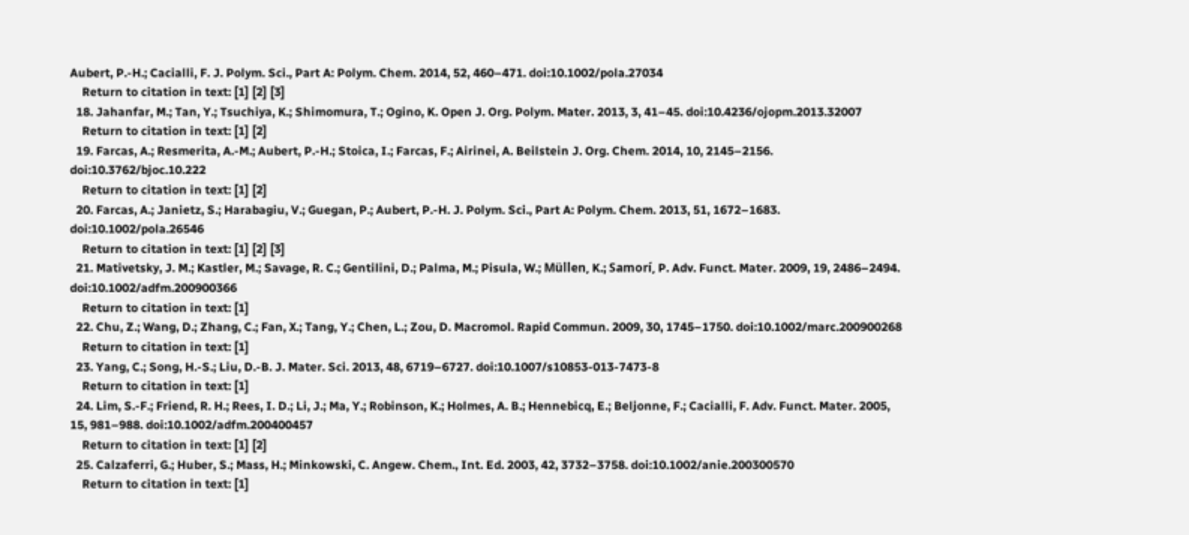Aubert, P.-H.; Cacialli, F. J. Polym. Sci., Part A: Polym. Chem. 2014, 52, 460–471. doi:10.1002/pola.27034
    Return to citation in text: [1] [2] [3]
  18. Jahanfar, M.; Tan, Y.; Tsuchiya, K.; Shimomura, T.; Ogino, K. Open J. Org. Polym. Mater. 2013, 3, 41–45. doi:10.4236/ojopm.2013.32007
    Return to citation in text: [1] [2]
  19. Farcas, A.; Resmerita, A.-M.; Aubert, P.-H.; Stoica, I.; Farcas, F.; Airinei, A. Beilstein J. Org. Chem. 2014, 10, 2145–2156. doi:10.3762/bjoc.10.222
    Return to citation in text: [1] [2]
  20. Farcas, A.; Janietz, S.; Harabagiu, V.; Guegan, P.; Aubert, P.-H. J. Polym. Sci., Part A: Polym. Chem. 2013, 51, 1672–1683. doi:10.1002/pola.26546
    Return to citation in text: [1] [2] [3]
  21. Mativetsky, J. M.; Kastler, M.; Savage, R. C.; Gentilini, D.; Palma, M.; Pisula, W.; Müllen, K.; Samorí, P. Adv. Funct. Mater. 2009, 19, 2486–2494. doi:10.1002/adfm.200900366
    Return to citation in text: [1]
  22. Chu, Z.; Wang, D.; Zhang, C.; Fan, X.; Tang, Y.; Chen, L.; Zou, D. Macromol. Rapid Commun. 2009, 30, 1745–1750. doi:10.1002/marc.200900268
    Return to citation in text: [1]
  23. Yang, C.; Song, H.-S.; Liu, D.-B. J. Mater. Sci. 2013, 48, 6719–6727. doi:10.1007/s10853-013-7473-8
    Return to citation in text: [1]
  24. Lim, S.-F.; Friend, R. H.; Rees, I. D.; Li, J.; Ma, Y.; Robinson, K.; Holmes, A. B.; Hennebicq, E.; Beljonne, F.; Cacialli, F. Adv. Funct. Mater. 2005, 15, 981–988. doi:10.1002/adfm.200400457
    Return to citation in text: [1] [2]
  25. Calzaferri, G.; Huber, S.; Mass, H.; Minkowski, C. Angew. Chem., Int. Ed. 2003, 42, 3732–3758. doi:10.1002/anie.200300570
    Return to citation in text: [1]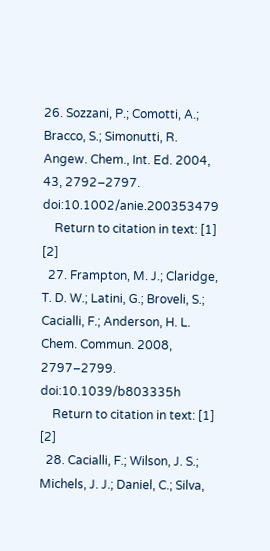26. Sozzani, P.; Comotti, A.; Bracco, S.; Simonutti, R. Angew. Chem., Int. Ed. 2004, 43, 2792–2797. doi:10.1002/anie.200353479
    Return to citation in text: [1] [2]
  27. Frampton, M. J.; Claridge, T. D. W.; Latini, G.; Broveli, S.; Cacialli, F.; Anderson, H. L. Chem. Commun. 2008, 2797–2799. doi:10.1039/b803335h
    Return to citation in text: [1] [2]
  28. Cacialli, F.; Wilson, J. S.; Michels, J. J.; Daniel, C.; Silva,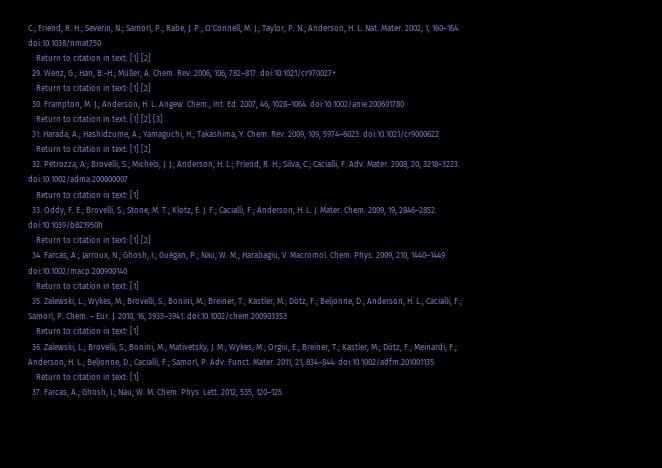C.; Friend, R. H.; Severin, N.; Samorì, P.; Rabe, J. P.; O'Connell, M. J.; Taylor, P. N.; Anderson, H. L. Nat. Mater. 2002, 1, 160–164. doi:10.1038/nmat750
    Return to citation in text: [1] [2]
  29. Wenz, G.; Han, B.-H.; Müller, A. Chem. Rev. 2006, 106, 782–817. doi:10.1021/cr970027+
    Return to citation in text: [1] [2]
  30. Frampton, M. J.; Anderson, H. L. Angew. Chem., Int. Ed. 2007, 46, 1028–1064. doi:10.1002/anie.200601780
    Return to citation in text: [1] [2] [3]
  31. Harada, A.; Hashidzume, A.; Yamaguchi, H.; Takashima, Y. Chem. Rev. 2009, 109, 5974–6023. doi:10.1021/cr9000622
    Return to citation in text: [1] [2]
  32. Petrozza, A.; Brovelli, S.; Michels, J. J.; Anderson, H. L.; Friend, R. H.; Silva, C.; Cacialli, F. Adv. Mater. 2008, 20, 3218–3223. doi:10.1002/adma.200800007
    Return to citation in text: [1]
  33. Oddy, F. E.; Brovelli, S.; Stone, M. T.; Klotz, E. J. F.; Cacialli, F.; Anderson, H. L. J. Mater. Chem. 2009, 19, 2846–2852. doi:10.1039/b821950h
    Return to citation in text: [1] [2]
  34. Farcas, A.; Jarroux, N.; Ghosh, I.; Guégan, P.; Nau, W. M.; Harabagiu, V. Macromol. Chem. Phys. 2009, 210, 1440–1449. doi:10.1002/macp.200900140
    Return to citation in text: [1]
  35. Zalewski, L.; Wykes, M.; Brovelli, S.; Bonini, M.; Breiner, T.; Kastler, M.; Dötz, F.; Beljonne, D.; Anderson, H. L.; Cacialli, F.; Samorì, P. Chem. – Eur. J. 2010, 16, 3933–3941. doi:10.1002/chem.200903353
    Return to citation in text: [1]
  36. Zalewski, L.; Brovelli, S.; Bonini, M.; Mativetsky, J. M.; Wykes, M.; Orgiu, E.; Breiner, T.; Kastler, M.; Dötz, F.; Meinardi, F.; Anderson, H. L.; Beljonne, D.; Cacialli, F.; Samorì, P. Adv. Funct. Mater. 2011, 21, 834–844. doi:10.1002/adfm.201001135
    Return to citation in text: [1]
  37. Farcas, A.; Ghosh, I.; Nau, W. M. Chem. Phys. Lett. 2012, 535, 120–125.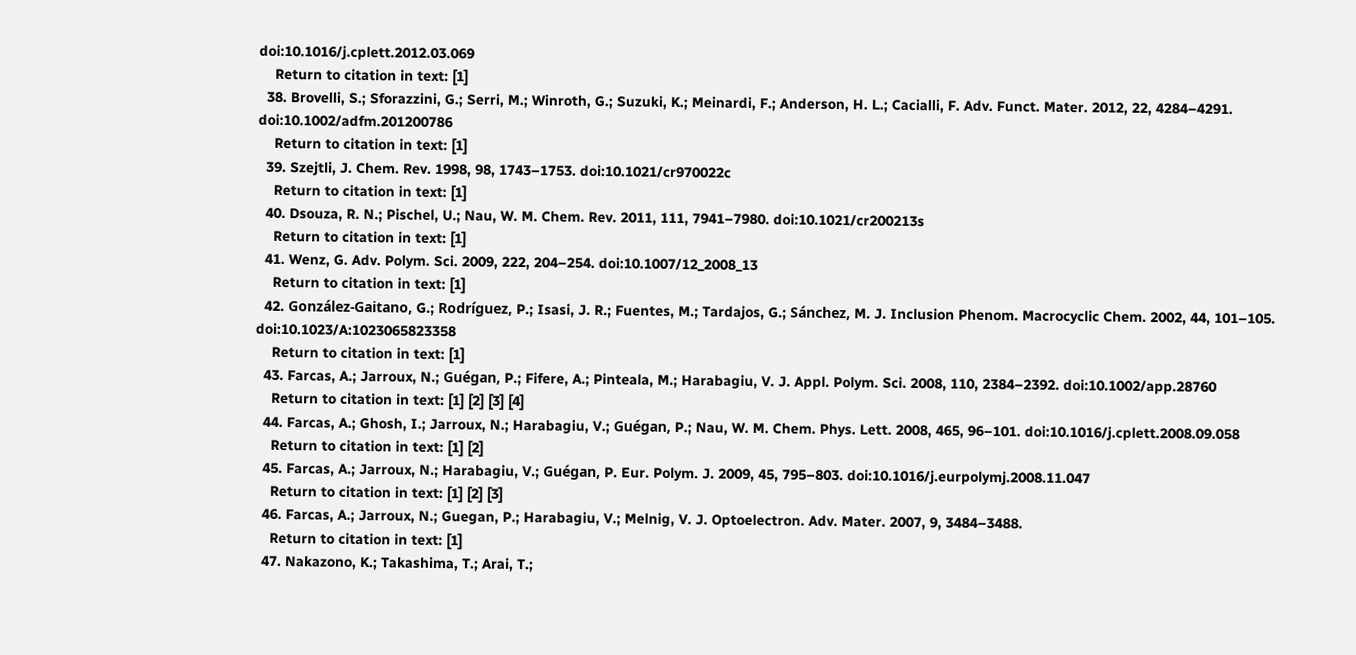doi:10.1016/j.cplett.2012.03.069
    Return to citation in text: [1]
  38. Brovelli, S.; Sforazzini, G.; Serri, M.; Winroth, G.; Suzuki, K.; Meinardi, F.; Anderson, H. L.; Cacialli, F. Adv. Funct. Mater. 2012, 22, 4284–4291. doi:10.1002/adfm.201200786
    Return to citation in text: [1]
  39. Szejtli, J. Chem. Rev. 1998, 98, 1743–1753. doi:10.1021/cr970022c
    Return to citation in text: [1]
  40. Dsouza, R. N.; Pischel, U.; Nau, W. M. Chem. Rev. 2011, 111, 7941–7980. doi:10.1021/cr200213s
    Return to citation in text: [1]
  41. Wenz, G. Adv. Polym. Sci. 2009, 222, 204–254. doi:10.1007/12_2008_13
    Return to citation in text: [1]
  42. González-Gaitano, G.; Rodríguez, P.; Isasi, J. R.; Fuentes, M.; Tardajos, G.; Sánchez, M. J. Inclusion Phenom. Macrocyclic Chem. 2002, 44, 101–105. doi:10.1023/A:1023065823358
    Return to citation in text: [1]
  43. Farcas, A.; Jarroux, N.; Guégan, P.; Fifere, A.; Pinteala, M.; Harabagiu, V. J. Appl. Polym. Sci. 2008, 110, 2384–2392. doi:10.1002/app.28760
    Return to citation in text: [1] [2] [3] [4]
  44. Farcas, A.; Ghosh, I.; Jarroux, N.; Harabagiu, V.; Guégan, P.; Nau, W. M. Chem. Phys. Lett. 2008, 465, 96–101. doi:10.1016/j.cplett.2008.09.058
    Return to citation in text: [1] [2]
  45. Farcas, A.; Jarroux, N.; Harabagiu, V.; Guégan, P. Eur. Polym. J. 2009, 45, 795–803. doi:10.1016/j.eurpolymj.2008.11.047
    Return to citation in text: [1] [2] [3]
  46. Farcas, A.; Jarroux, N.; Guegan, P.; Harabagiu, V.; Melnig, V. J. Optoelectron. Adv. Mater. 2007, 9, 3484–3488.
    Return to citation in text: [1]
  47. Nakazono, K.; Takashima, T.; Arai, T.;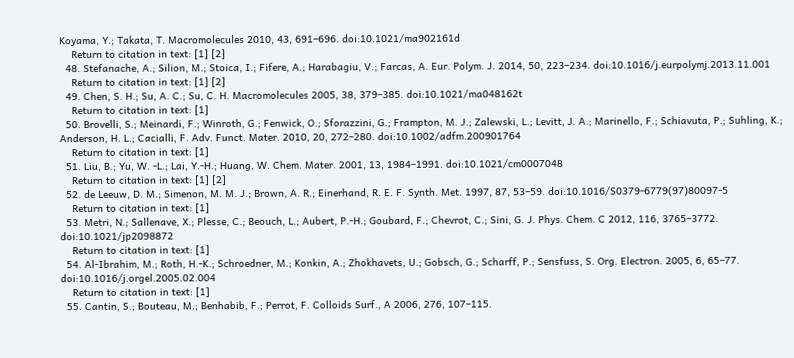Koyama, Y.; Takata, T. Macromolecules 2010, 43, 691–696. doi:10.1021/ma902161d
    Return to citation in text: [1] [2]
  48. Stefanache, A.; Silion, M.; Stoica, I.; Fifere, A.; Harabagiu, V.; Farcas, A. Eur. Polym. J. 2014, 50, 223–234. doi:10.1016/j.eurpolymj.2013.11.001
    Return to citation in text: [1] [2]
  49. Chen, S. H.; Su, A. C.; Su, C. H. Macromolecules 2005, 38, 379–385. doi:10.1021/ma048162t
    Return to citation in text: [1]
  50. Brovelli, S.; Meinardi, F.; Winroth, G.; Fenwick, O.; Sforazzini, G.; Frampton, M. J.; Zalewski, L.; Levitt, J. A.; Marinello, F.; Schiavuta, P.; Suhling, K.; Anderson, H. L.; Cacialli, F. Adv. Funct. Mater. 2010, 20, 272–280. doi:10.1002/adfm.200901764
    Return to citation in text: [1]
  51. Liu, B.; Yu, W. -L.; Lai, Y.-H.; Huang, W. Chem. Mater. 2001, 13, 1984–1991. doi:10.1021/cm0007048
    Return to citation in text: [1] [2]
  52. de Leeuw, D. M.; Simenon, M. M. J.; Brown, A. R.; Einerhand, R. E. F. Synth. Met. 1997, 87, 53–59. doi:10.1016/S0379-6779(97)80097-5
    Return to citation in text: [1]
  53. Metri, N.; Sallenave, X.; Plesse, C.; Beouch, L.; Aubert, P.-H.; Goubard, F.; Chevrot, C.; Sini, G. J. Phys. Chem. C 2012, 116, 3765–3772. doi:10.1021/jp2098872
    Return to citation in text: [1]
  54. Al-Ibrahim, M.; Roth, H.-K.; Schroedner, M.; Konkin, A.; Zhokhavets, U.; Gobsch, G.; Scharff, P.; Sensfuss, S. Org. Electron. 2005, 6, 65–77. doi:10.1016/j.orgel.2005.02.004
    Return to citation in text: [1]
  55. Cantin, S.; Bouteau, M.; Benhabib, F.; Perrot, F. Colloids Surf., A 2006, 276, 107–115.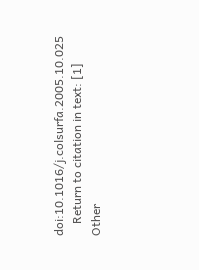doi:10.1016/j.colsurfa.2005.10.025
    Return to citation in text: [1]
Other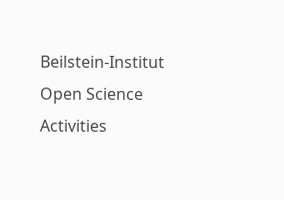Beilstein-Institut Open Science Activities